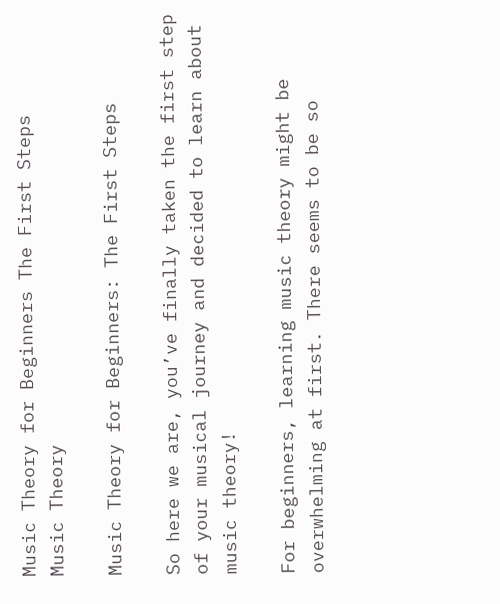Music Theory for Beginners The First Steps
Music Theory

Music Theory for Beginners: The First Steps

So here we are, you’ve finally taken the first step of your musical journey and decided to learn about music theory!

For beginners, learning music theory might be overwhelming at first. There seems to be so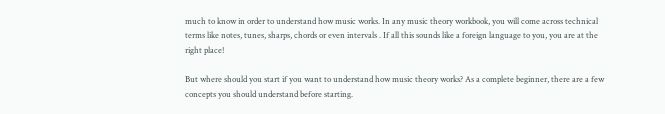much to know in order to understand how music works. In any music theory workbook, you will come across technical terms like notes, tunes, sharps, chords or even intervals . If all this sounds like a foreign language to you, you are at the right place!

But where should you start if you want to understand how music theory works? As a complete beginner, there are a few concepts you should understand before starting.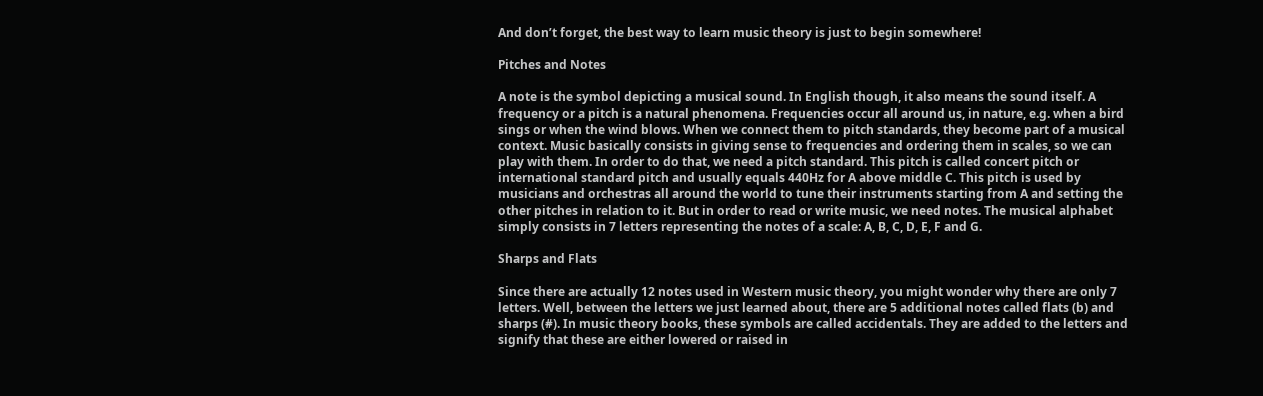And don’t forget, the best way to learn music theory is just to begin somewhere!

Pitches and Notes

A note is the symbol depicting a musical sound. In English though, it also means the sound itself. A frequency or a pitch is a natural phenomena. Frequencies occur all around us, in nature, e.g. when a bird sings or when the wind blows. When we connect them to pitch standards, they become part of a musical context. Music basically consists in giving sense to frequencies and ordering them in scales, so we can play with them. In order to do that, we need a pitch standard. This pitch is called concert pitch or international standard pitch and usually equals 440Hz for A above middle C. This pitch is used by musicians and orchestras all around the world to tune their instruments starting from A and setting the other pitches in relation to it. But in order to read or write music, we need notes. The musical alphabet simply consists in 7 letters representing the notes of a scale: A, B, C, D, E, F and G.

Sharps and Flats

Since there are actually 12 notes used in Western music theory, you might wonder why there are only 7 letters. Well, between the letters we just learned about, there are 5 additional notes called flats (b) and sharps (#). In music theory books, these symbols are called accidentals. They are added to the letters and signify that these are either lowered or raised in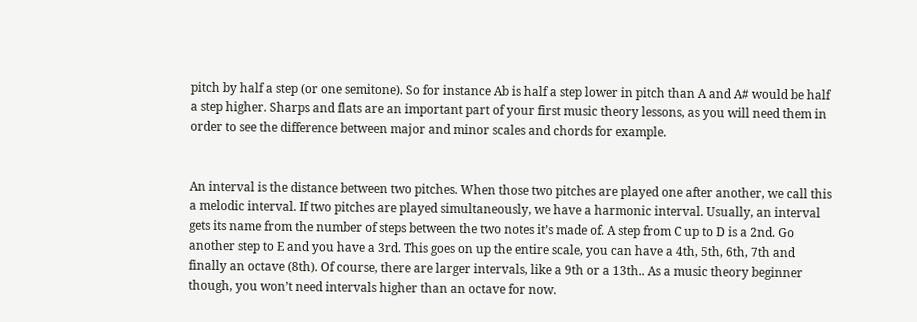pitch by half a step (or one semitone). So for instance Ab is half a step lower in pitch than A and A# would be half a step higher. Sharps and flats are an important part of your first music theory lessons, as you will need them in order to see the difference between major and minor scales and chords for example.


An interval is the distance between two pitches. When those two pitches are played one after another, we call this a melodic interval. If two pitches are played simultaneously, we have a harmonic interval. Usually, an interval gets its name from the number of steps between the two notes it’s made of. A step from C up to D is a 2nd. Go another step to E and you have a 3rd. This goes on up the entire scale, you can have a 4th, 5th, 6th, 7th and finally an octave (8th). Of course, there are larger intervals, like a 9th or a 13th.. As a music theory beginner though, you won’t need intervals higher than an octave for now.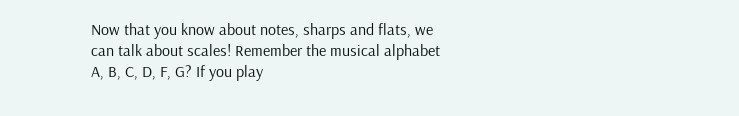Now that you know about notes, sharps and flats, we can talk about scales! Remember the musical alphabet A, B, C, D, F, G? If you play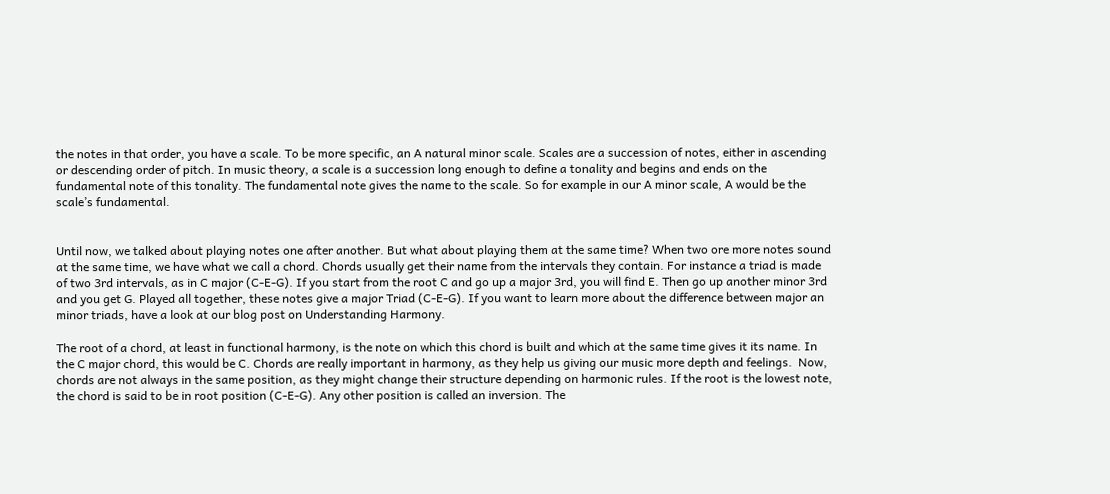the notes in that order, you have a scale. To be more specific, an A natural minor scale. Scales are a succession of notes, either in ascending or descending order of pitch. In music theory, a scale is a succession long enough to define a tonality and begins and ends on the fundamental note of this tonality. The fundamental note gives the name to the scale. So for example in our A minor scale, A would be the scale’s fundamental.


Until now, we talked about playing notes one after another. But what about playing them at the same time? When two ore more notes sound at the same time, we have what we call a chord. Chords usually get their name from the intervals they contain. For instance a triad is made of two 3rd intervals, as in C major (C-E-G). If you start from the root C and go up a major 3rd, you will find E. Then go up another minor 3rd and you get G. Played all together, these notes give a major Triad (C-E-G). If you want to learn more about the difference between major an minor triads, have a look at our blog post on Understanding Harmony.

The root of a chord, at least in functional harmony, is the note on which this chord is built and which at the same time gives it its name. In the C major chord, this would be C. Chords are really important in harmony, as they help us giving our music more depth and feelings.  Now, chords are not always in the same position, as they might change their structure depending on harmonic rules. If the root is the lowest note, the chord is said to be in root position (C-E-G). Any other position is called an inversion. The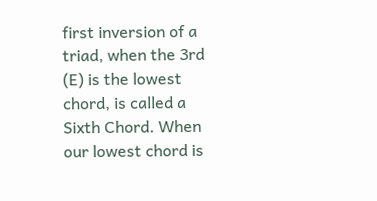first inversion of a triad, when the 3rd (E) is the lowest chord, is called a Sixth Chord. When our lowest chord is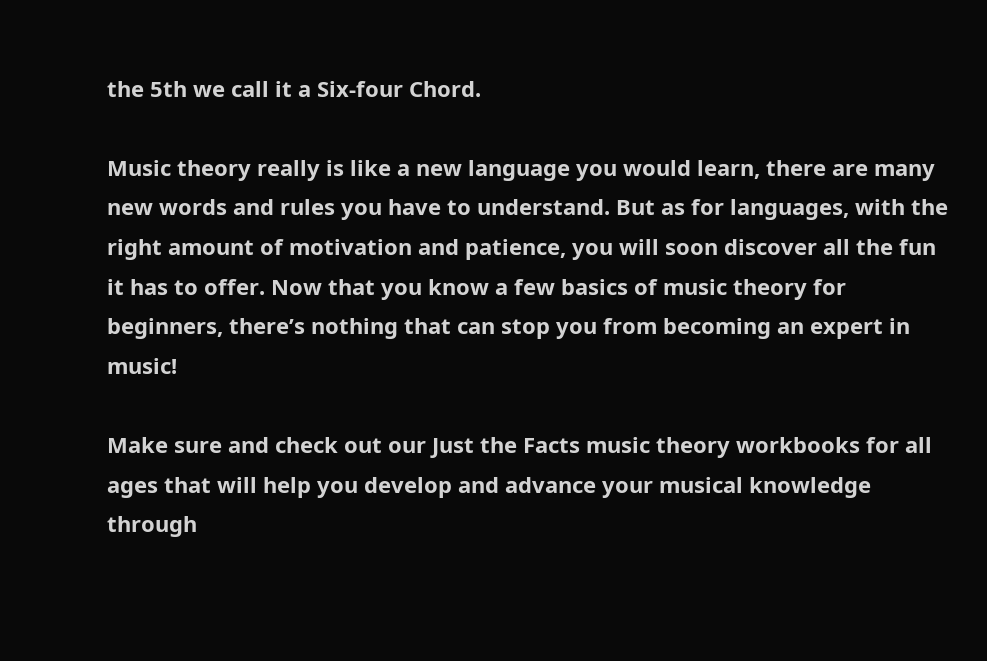the 5th we call it a Six-four Chord.

Music theory really is like a new language you would learn, there are many new words and rules you have to understand. But as for languages, with the right amount of motivation and patience, you will soon discover all the fun it has to offer. Now that you know a few basics of music theory for beginners, there’s nothing that can stop you from becoming an expert in music!

Make sure and check out our Just the Facts music theory workbooks for all ages that will help you develop and advance your musical knowledge through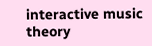interactive music theory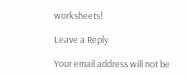worksheets!

Leave a Reply

Your email address will not be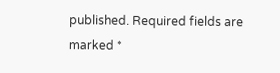published. Required fields are marked *